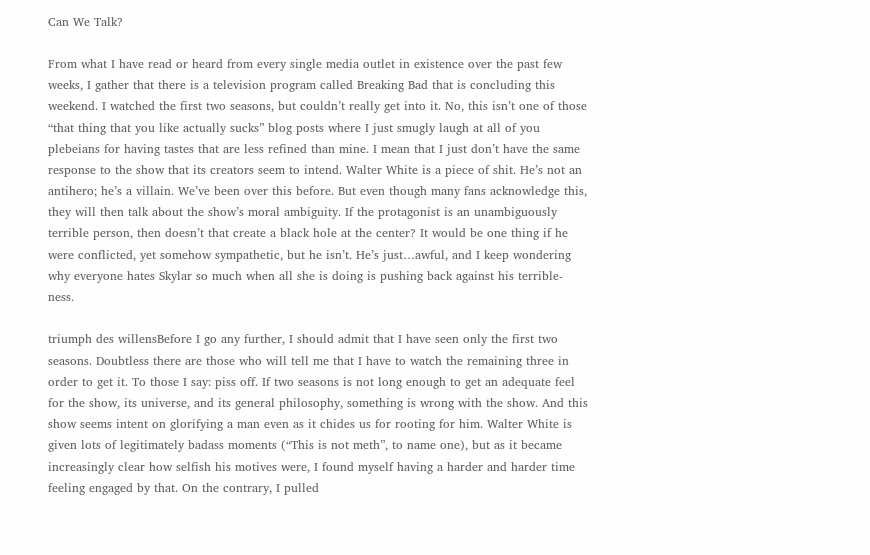Can We Talk?

From what I have read or heard from every single media outlet in existence over the past few weeks, I gather that there is a television program called Breaking Bad that is concluding this weekend. I watched the first two seasons, but couldn’t really get into it. No, this isn’t one of those “that thing that you like actually sucks” blog posts where I just smugly laugh at all of you plebeians for having tastes that are less refined than mine. I mean that I just don’t have the same response to the show that its creators seem to intend. Walter White is a piece of shit. He’s not an antihero; he’s a villain. We’ve been over this before. But even though many fans acknowledge this, they will then talk about the show’s moral ambiguity. If the protagonist is an unambiguously terrible person, then doesn’t that create a black hole at the center? It would be one thing if he were conflicted, yet somehow sympathetic, but he isn’t. He’s just…awful, and I keep wondering why everyone hates Skylar so much when all she is doing is pushing back against his terrible-ness.

triumph des willensBefore I go any further, I should admit that I have seen only the first two seasons. Doubtless there are those who will tell me that I have to watch the remaining three in order to get it. To those I say: piss off. If two seasons is not long enough to get an adequate feel for the show, its universe, and its general philosophy, something is wrong with the show. And this show seems intent on glorifying a man even as it chides us for rooting for him. Walter White is given lots of legitimately badass moments (“This is not meth”, to name one), but as it became increasingly clear how selfish his motives were, I found myself having a harder and harder time feeling engaged by that. On the contrary, I pulled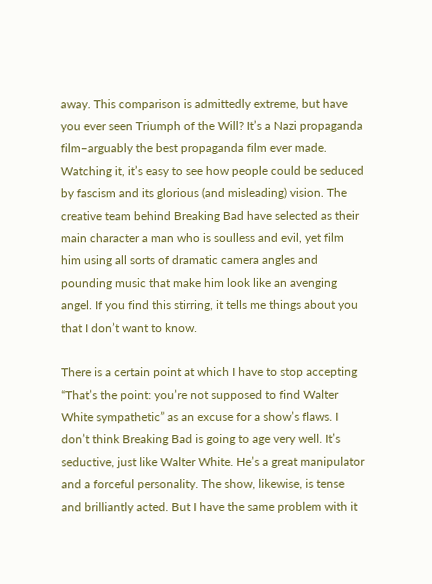away. This comparison is admittedly extreme, but have you ever seen Triumph of the Will? It’s a Nazi propaganda film–arguably the best propaganda film ever made. Watching it, it’s easy to see how people could be seduced by fascism and its glorious (and misleading) vision. The creative team behind Breaking Bad have selected as their main character a man who is soulless and evil, yet film him using all sorts of dramatic camera angles and pounding music that make him look like an avenging angel. If you find this stirring, it tells me things about you that I don’t want to know.

There is a certain point at which I have to stop accepting “That’s the point: you’re not supposed to find Walter White sympathetic” as an excuse for a show’s flaws. I don’t think Breaking Bad is going to age very well. It’s seductive, just like Walter White. He’s a great manipulator and a forceful personality. The show, likewise, is tense and brilliantly acted. But I have the same problem with it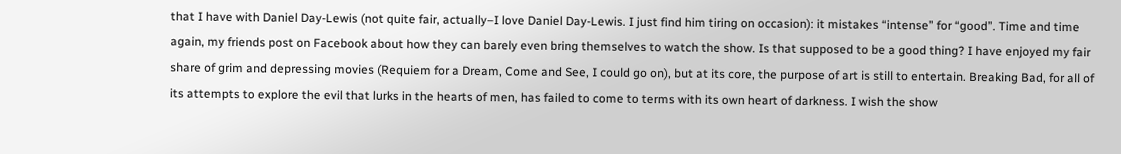that I have with Daniel Day-Lewis (not quite fair, actually–I love Daniel Day-Lewis. I just find him tiring on occasion): it mistakes “intense” for “good”. Time and time again, my friends post on Facebook about how they can barely even bring themselves to watch the show. Is that supposed to be a good thing? I have enjoyed my fair share of grim and depressing movies (Requiem for a Dream, Come and See, I could go on), but at its core, the purpose of art is still to entertain. Breaking Bad, for all of its attempts to explore the evil that lurks in the hearts of men, has failed to come to terms with its own heart of darkness. I wish the show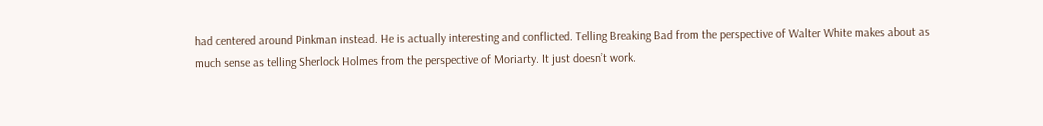had centered around Pinkman instead. He is actually interesting and conflicted. Telling Breaking Bad from the perspective of Walter White makes about as much sense as telling Sherlock Holmes from the perspective of Moriarty. It just doesn’t work.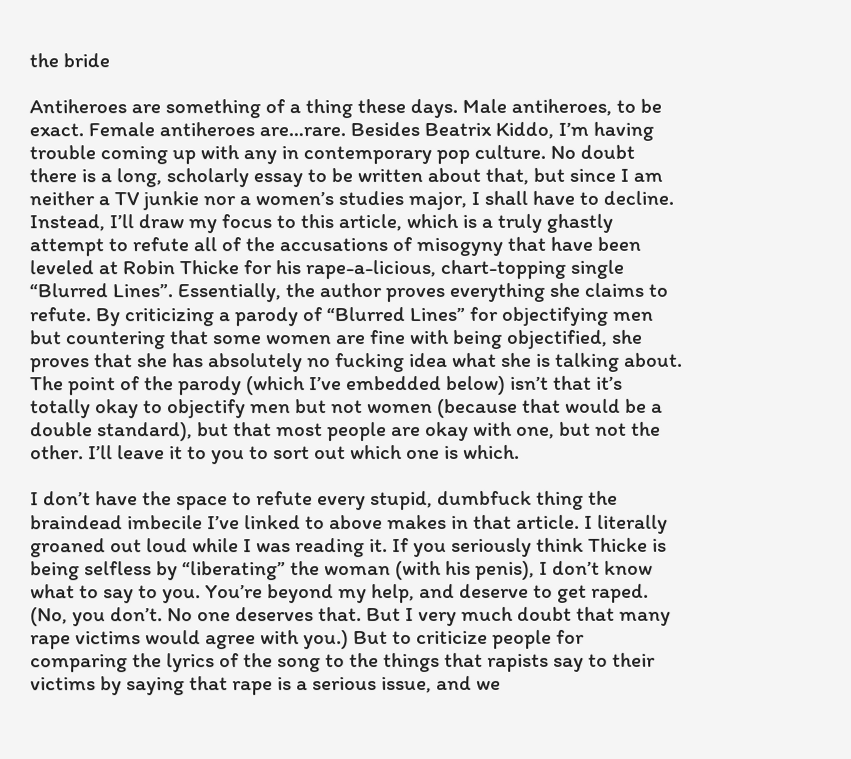the bride

Antiheroes are something of a thing these days. Male antiheroes, to be exact. Female antiheroes are…rare. Besides Beatrix Kiddo, I’m having trouble coming up with any in contemporary pop culture. No doubt there is a long, scholarly essay to be written about that, but since I am neither a TV junkie nor a women’s studies major, I shall have to decline. Instead, I’ll draw my focus to this article, which is a truly ghastly attempt to refute all of the accusations of misogyny that have been leveled at Robin Thicke for his rape-a-licious, chart-topping single “Blurred Lines”. Essentially, the author proves everything she claims to refute. By criticizing a parody of “Blurred Lines” for objectifying men but countering that some women are fine with being objectified, she proves that she has absolutely no fucking idea what she is talking about. The point of the parody (which I’ve embedded below) isn’t that it’s totally okay to objectify men but not women (because that would be a double standard), but that most people are okay with one, but not the other. I’ll leave it to you to sort out which one is which.

I don’t have the space to refute every stupid, dumbfuck thing the braindead imbecile I’ve linked to above makes in that article. I literally groaned out loud while I was reading it. If you seriously think Thicke is being selfless by “liberating” the woman (with his penis), I don’t know what to say to you. You’re beyond my help, and deserve to get raped. (No, you don’t. No one deserves that. But I very much doubt that many rape victims would agree with you.) But to criticize people for comparing the lyrics of the song to the things that rapists say to their victims by saying that rape is a serious issue, and we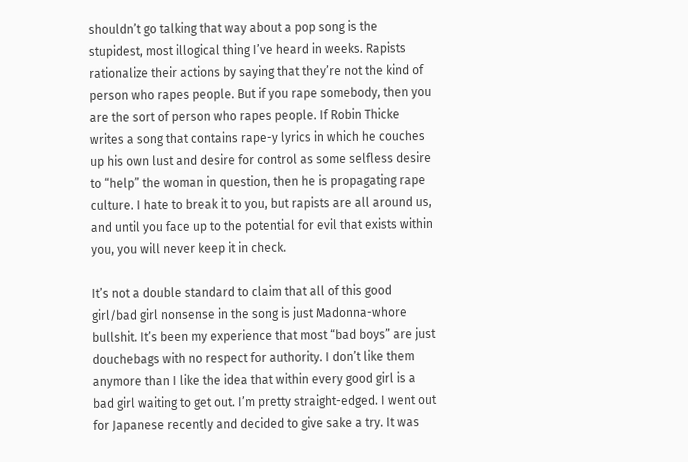shouldn’t go talking that way about a pop song is the stupidest, most illogical thing I’ve heard in weeks. Rapists rationalize their actions by saying that they’re not the kind of person who rapes people. But if you rape somebody, then you are the sort of person who rapes people. If Robin Thicke writes a song that contains rape-y lyrics in which he couches up his own lust and desire for control as some selfless desire to “help” the woman in question, then he is propagating rape culture. I hate to break it to you, but rapists are all around us, and until you face up to the potential for evil that exists within you, you will never keep it in check.

It’s not a double standard to claim that all of this good girl/bad girl nonsense in the song is just Madonna-whore bullshit. It’s been my experience that most “bad boys” are just douchebags with no respect for authority. I don’t like them anymore than I like the idea that within every good girl is a bad girl waiting to get out. I’m pretty straight-edged. I went out for Japanese recently and decided to give sake a try. It was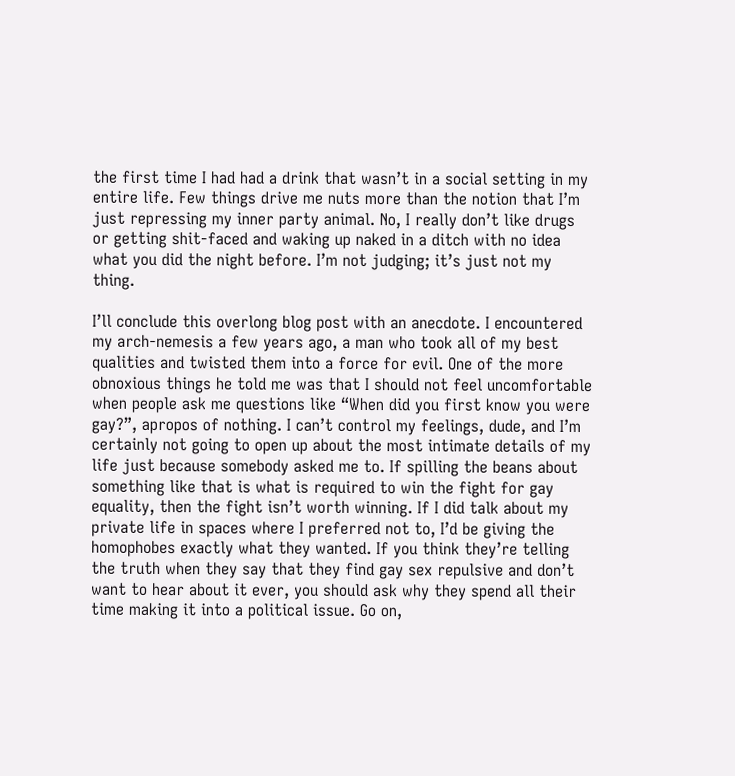the first time I had had a drink that wasn’t in a social setting in my entire life. Few things drive me nuts more than the notion that I’m just repressing my inner party animal. No, I really don’t like drugs or getting shit-faced and waking up naked in a ditch with no idea what you did the night before. I’m not judging; it’s just not my thing.

I’ll conclude this overlong blog post with an anecdote. I encountered my arch-nemesis a few years ago, a man who took all of my best qualities and twisted them into a force for evil. One of the more obnoxious things he told me was that I should not feel uncomfortable when people ask me questions like “When did you first know you were gay?”, apropos of nothing. I can’t control my feelings, dude, and I’m certainly not going to open up about the most intimate details of my life just because somebody asked me to. If spilling the beans about something like that is what is required to win the fight for gay equality, then the fight isn’t worth winning. If I did talk about my private life in spaces where I preferred not to, I’d be giving the homophobes exactly what they wanted. If you think they’re telling the truth when they say that they find gay sex repulsive and don’t want to hear about it ever, you should ask why they spend all their time making it into a political issue. Go on,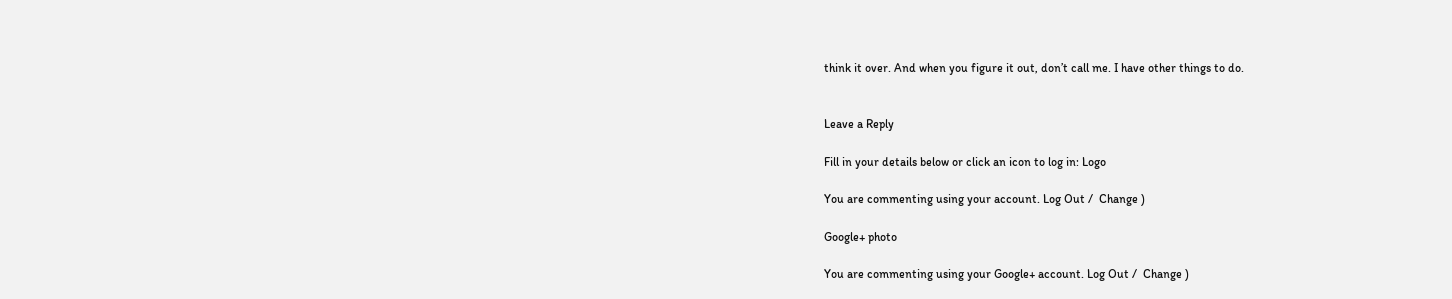think it over. And when you figure it out, don’t call me. I have other things to do.


Leave a Reply

Fill in your details below or click an icon to log in: Logo

You are commenting using your account. Log Out /  Change )

Google+ photo

You are commenting using your Google+ account. Log Out /  Change )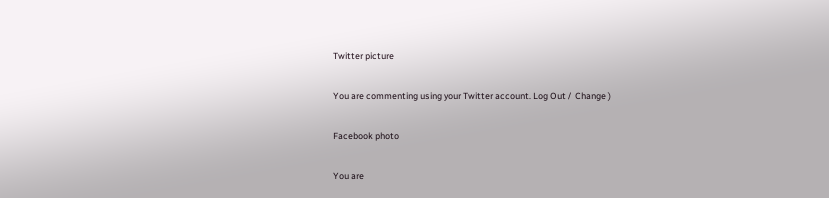Twitter picture

You are commenting using your Twitter account. Log Out /  Change )

Facebook photo

You are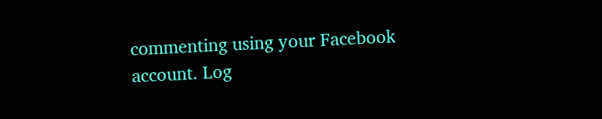commenting using your Facebook account. Log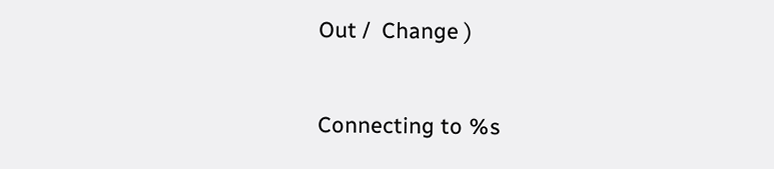Out /  Change )


Connecting to %s